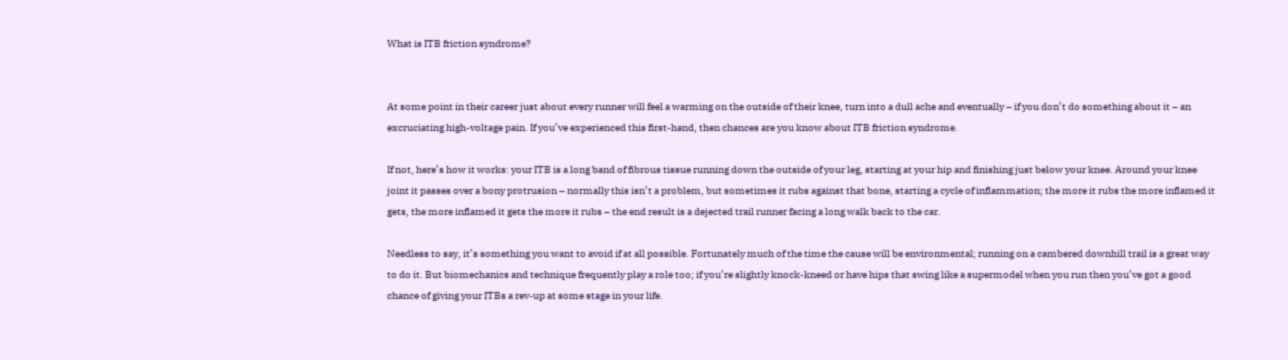What is ITB friction syndrome?


At some point in their career just about every runner will feel a warming on the outside of their knee, turn into a dull ache and eventually – if you don’t do something about it – an excruciating high-voltage pain. If you’ve experienced this first-hand, then chances are you know about ITB friction syndrome.

If not, here’s how it works: your ITB is a long band of fibrous tissue running down the outside of your leg, starting at your hip and finishing just below your knee. Around your knee joint it passes over a bony protrusion – normally this isn’t a problem, but sometimes it rubs against that bone, starting a cycle of inflammation; the more it rubs the more inflamed it gets, the more inflamed it gets the more it rubs – the end result is a dejected trail runner facing a long walk back to the car.

Needless to say, it’s something you want to avoid if at all possible. Fortunately much of the time the cause will be environmental; running on a cambered downhill trail is a great way to do it. But biomechanics and technique frequently play a role too; if you’re slightly knock-kneed or have hips that swing like a supermodel when you run then you’ve got a good chance of giving your ITBs a rev-up at some stage in your life.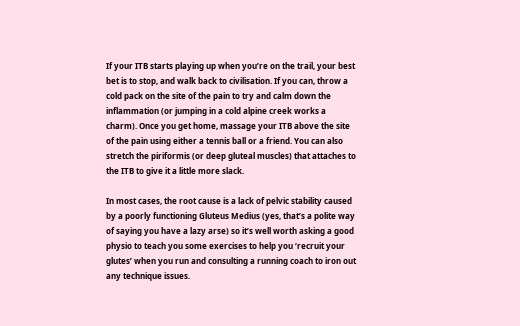If your ITB starts playing up when you’re on the trail, your best bet is to stop, and walk back to civilisation. If you can, throw a cold pack on the site of the pain to try and calm down the inflammation (or jumping in a cold alpine creek works a charm). Once you get home, massage your ITB above the site of the pain using either a tennis ball or a friend. You can also stretch the piriformis (or deep gluteal muscles) that attaches to the ITB to give it a little more slack.

In most cases, the root cause is a lack of pelvic stability caused by a poorly functioning Gluteus Medius (yes, that’s a polite way of saying you have a lazy arse) so it’s well worth asking a good physio to teach you some exercises to help you ‘recruit your glutes’ when you run and consulting a running coach to iron out any technique issues.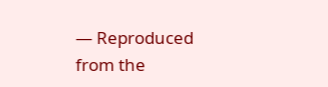— Reproduced from the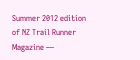Summer 2012 edition of NZ Trail Runner Magazine —